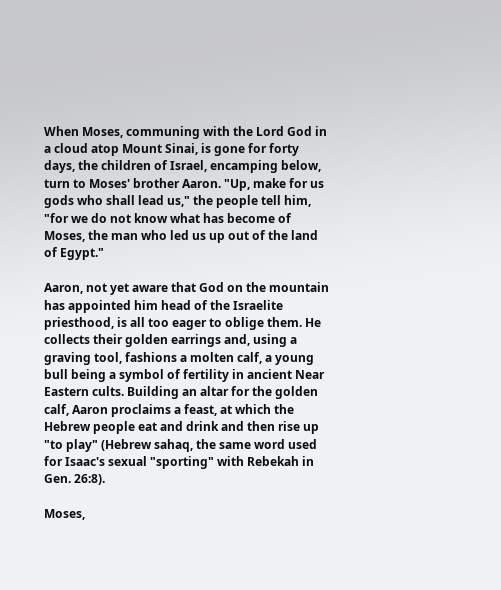When Moses, communing with the Lord God in a cloud atop Mount Sinai, is gone for forty days, the children of Israel, encamping below, turn to Moses' brother Aaron. "Up, make for us gods who shall lead us," the people tell him, "for we do not know what has become of Moses, the man who led us up out of the land of Egypt."

Aaron, not yet aware that God on the mountain has appointed him head of the Israelite priesthood, is all too eager to oblige them. He collects their golden earrings and, using a graving tool, fashions a molten calf, a young bull being a symbol of fertility in ancient Near Eastern cults. Building an altar for the golden calf, Aaron proclaims a feast, at which the Hebrew people eat and drink and then rise up "to play" (Hebrew sahaq, the same word used for Isaac's sexual "sporting" with Rebekah in Gen. 26:8).

Moses,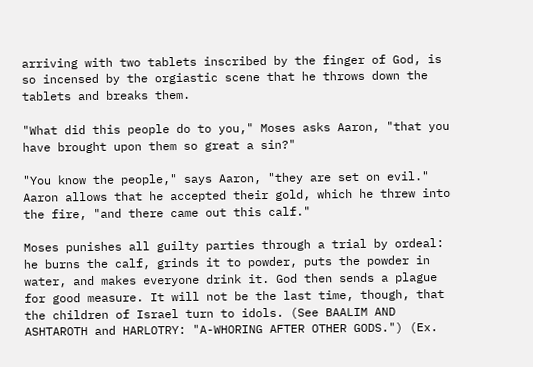arriving with two tablets inscribed by the finger of God, is so incensed by the orgiastic scene that he throws down the tablets and breaks them.

"What did this people do to you," Moses asks Aaron, "that you have brought upon them so great a sin?"

"You know the people," says Aaron, "they are set on evil." Aaron allows that he accepted their gold, which he threw into the fire, "and there came out this calf."

Moses punishes all guilty parties through a trial by ordeal: he burns the calf, grinds it to powder, puts the powder in water, and makes everyone drink it. God then sends a plague for good measure. It will not be the last time, though, that the children of Israel turn to idols. (See BAALIM AND ASHTAROTH and HARLOTRY: "A-WHORING AFTER OTHER GODS.") (Ex.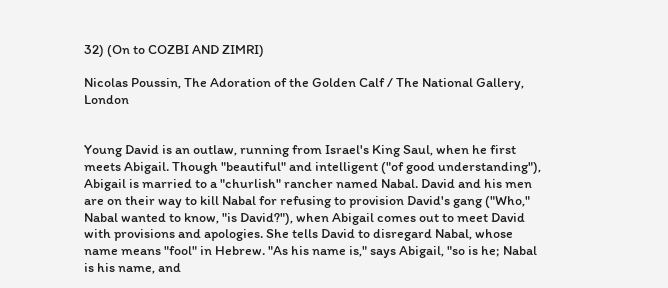32) (On to COZBI AND ZIMRI)

Nicolas Poussin, The Adoration of the Golden Calf / The National Gallery, London


Young David is an outlaw, running from Israel's King Saul, when he first meets Abigail. Though "beautiful" and intelligent ("of good understanding"), Abigail is married to a "churlish" rancher named Nabal. David and his men are on their way to kill Nabal for refusing to provision David's gang ("Who," Nabal wanted to know, "is David?"), when Abigail comes out to meet David with provisions and apologies. She tells David to disregard Nabal, whose name means "fool" in Hebrew. "As his name is," says Abigail, "so is he; Nabal is his name, and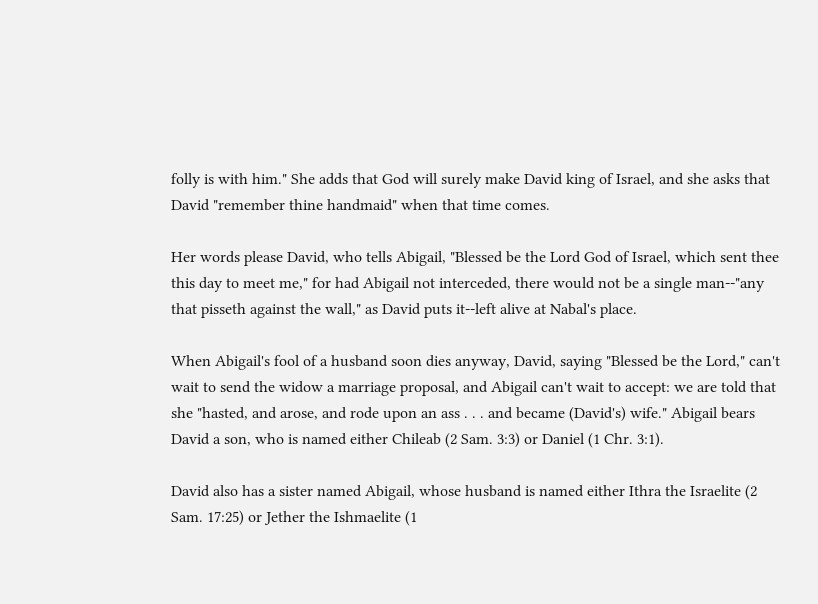folly is with him." She adds that God will surely make David king of Israel, and she asks that David "remember thine handmaid" when that time comes.

Her words please David, who tells Abigail, "Blessed be the Lord God of Israel, which sent thee this day to meet me," for had Abigail not interceded, there would not be a single man--"any that pisseth against the wall," as David puts it--left alive at Nabal's place.

When Abigail's fool of a husband soon dies anyway, David, saying "Blessed be the Lord," can't wait to send the widow a marriage proposal, and Abigail can't wait to accept: we are told that she "hasted, and arose, and rode upon an ass . . . and became (David's) wife." Abigail bears David a son, who is named either Chileab (2 Sam. 3:3) or Daniel (1 Chr. 3:1).

David also has a sister named Abigail, whose husband is named either Ithra the Israelite (2 Sam. 17:25) or Jether the Ishmaelite (1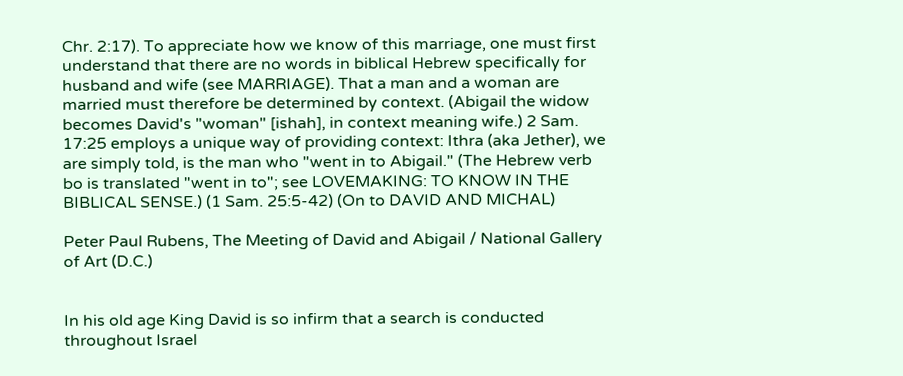Chr. 2:17). To appreciate how we know of this marriage, one must first understand that there are no words in biblical Hebrew specifically for husband and wife (see MARRIAGE). That a man and a woman are married must therefore be determined by context. (Abigail the widow becomes David's "woman" [ishah], in context meaning wife.) 2 Sam. 17:25 employs a unique way of providing context: Ithra (aka Jether), we are simply told, is the man who "went in to Abigail." (The Hebrew verb bo is translated "went in to"; see LOVEMAKING: TO KNOW IN THE BIBLICAL SENSE.) (1 Sam. 25:5-42) (On to DAVID AND MICHAL)

Peter Paul Rubens, The Meeting of David and Abigail / National Gallery of Art (D.C.)


In his old age King David is so infirm that a search is conducted throughout Israel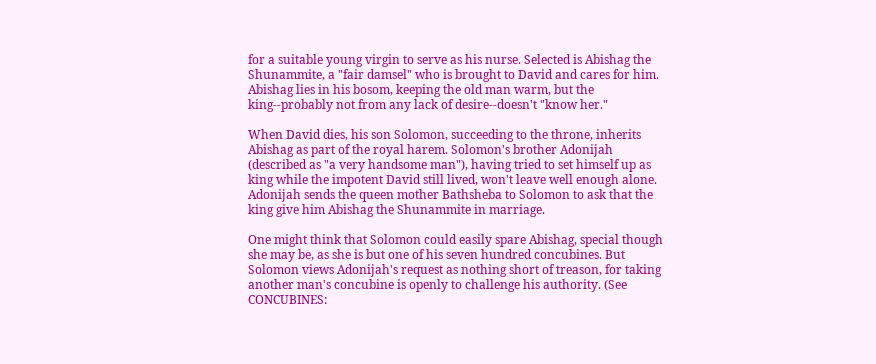for a suitable young virgin to serve as his nurse. Selected is Abishag the Shunammite, a "fair damsel" who is brought to David and cares for him. Abishag lies in his bosom, keeping the old man warm, but the king--probably not from any lack of desire--doesn't "know her."

When David dies, his son Solomon, succeeding to the throne, inherits Abishag as part of the royal harem. Solomon's brother Adonijah (described as "a very handsome man"), having tried to set himself up as king while the impotent David still lived, won't leave well enough alone. Adonijah sends the queen mother Bathsheba to Solomon to ask that the king give him Abishag the Shunammite in marriage.

One might think that Solomon could easily spare Abishag, special though she may be, as she is but one of his seven hundred concubines. But Solomon views Adonijah's request as nothing short of treason, for taking another man's concubine is openly to challenge his authority. (See CONCUBINES: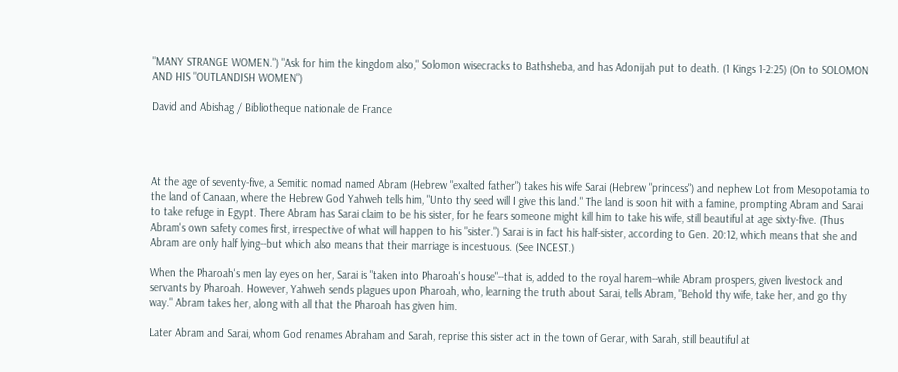"MANY STRANGE WOMEN.") "Ask for him the kingdom also," Solomon wisecracks to Bathsheba, and has Adonijah put to death. (1 Kings 1-2:25) (On to SOLOMON AND HIS "OUTLANDISH WOMEN")

David and Abishag / Bibliotheque nationale de France




At the age of seventy-five, a Semitic nomad named Abram (Hebrew "exalted father") takes his wife Sarai (Hebrew "princess") and nephew Lot from Mesopotamia to the land of Canaan, where the Hebrew God Yahweh tells him, "Unto thy seed will I give this land." The land is soon hit with a famine, prompting Abram and Sarai to take refuge in Egypt. There Abram has Sarai claim to be his sister, for he fears someone might kill him to take his wife, still beautiful at age sixty-five. (Thus Abram's own safety comes first, irrespective of what will happen to his "sister.") Sarai is in fact his half-sister, according to Gen. 20:12, which means that she and Abram are only half lying--but which also means that their marriage is incestuous. (See INCEST.)

When the Pharoah's men lay eyes on her, Sarai is "taken into Pharoah's house"--that is, added to the royal harem--while Abram prospers, given livestock and servants by Pharoah. However, Yahweh sends plagues upon Pharoah, who, learning the truth about Sarai, tells Abram, "Behold thy wife, take her, and go thy way." Abram takes her, along with all that the Pharoah has given him.

Later Abram and Sarai, whom God renames Abraham and Sarah, reprise this sister act in the town of Gerar, with Sarah, still beautiful at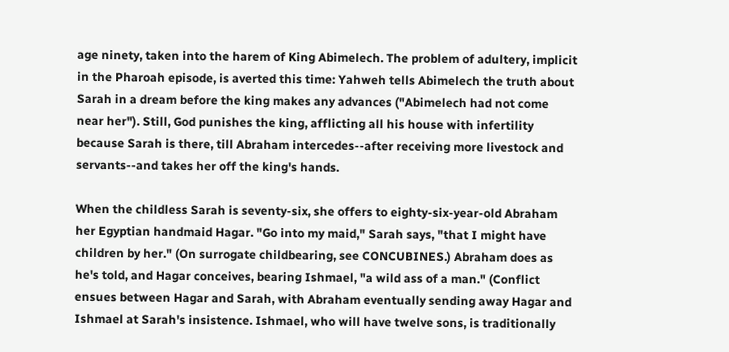age ninety, taken into the harem of King Abimelech. The problem of adultery, implicit in the Pharoah episode, is averted this time: Yahweh tells Abimelech the truth about Sarah in a dream before the king makes any advances ("Abimelech had not come near her"). Still, God punishes the king, afflicting all his house with infertility because Sarah is there, till Abraham intercedes--after receiving more livestock and servants--and takes her off the king's hands.

When the childless Sarah is seventy-six, she offers to eighty-six-year-old Abraham her Egyptian handmaid Hagar. "Go into my maid," Sarah says, "that I might have children by her." (On surrogate childbearing, see CONCUBINES.) Abraham does as he's told, and Hagar conceives, bearing Ishmael, "a wild ass of a man." (Conflict ensues between Hagar and Sarah, with Abraham eventually sending away Hagar and Ishmael at Sarah's insistence. Ishmael, who will have twelve sons, is traditionally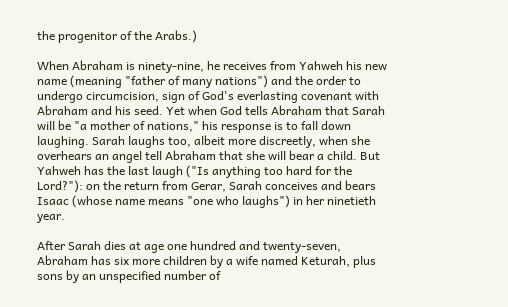the progenitor of the Arabs.)

When Abraham is ninety-nine, he receives from Yahweh his new name (meaning "father of many nations") and the order to undergo circumcision, sign of God's everlasting covenant with Abraham and his seed. Yet when God tells Abraham that Sarah will be "a mother of nations," his response is to fall down laughing. Sarah laughs too, albeit more discreetly, when she overhears an angel tell Abraham that she will bear a child. But Yahweh has the last laugh ("Is anything too hard for the Lord?"): on the return from Gerar, Sarah conceives and bears Isaac (whose name means "one who laughs") in her ninetieth year.

After Sarah dies at age one hundred and twenty-seven, Abraham has six more children by a wife named Keturah, plus sons by an unspecified number of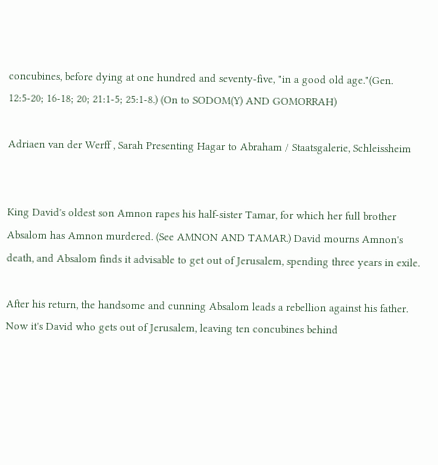concubines, before dying at one hundred and seventy-five, "in a good old age."(Gen. 12:5-20; 16-18; 20; 21:1-5; 25:1-8.) (On to SODOM(Y) AND GOMORRAH)

Adriaen van der Werff , Sarah Presenting Hagar to Abraham / Staatsgalerie, Schleissheim


King David's oldest son Amnon rapes his half-sister Tamar, for which her full brother Absalom has Amnon murdered. (See AMNON AND TAMAR.) David mourns Amnon's death, and Absalom finds it advisable to get out of Jerusalem, spending three years in exile.

After his return, the handsome and cunning Absalom leads a rebellion against his father. Now it's David who gets out of Jerusalem, leaving ten concubines behind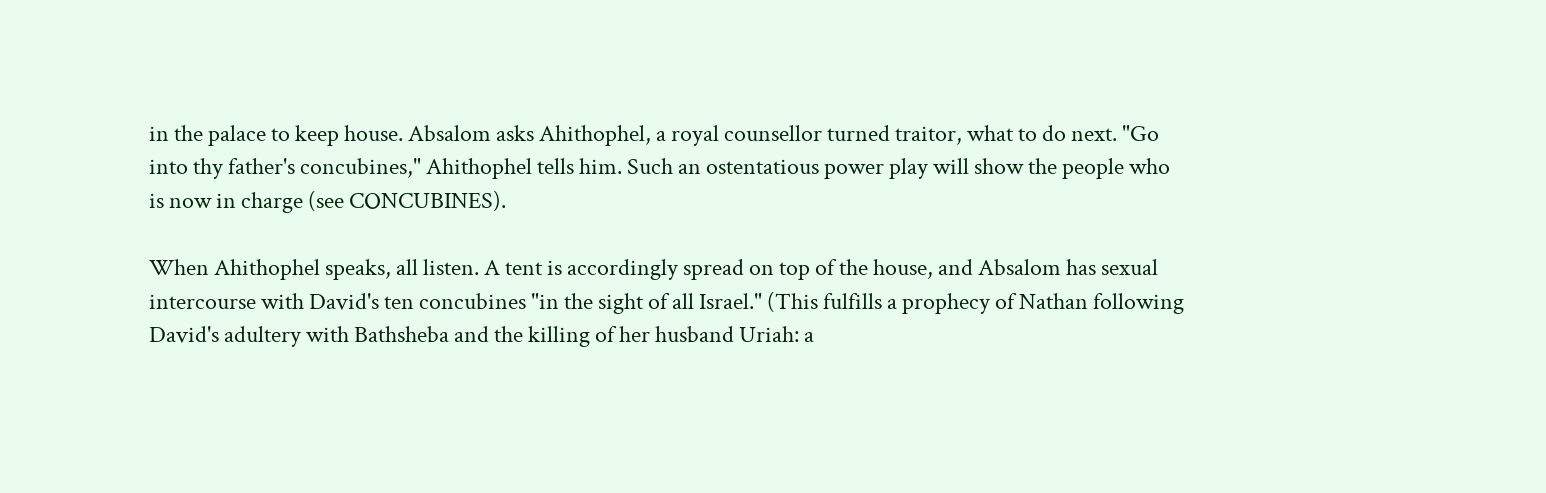in the palace to keep house. Absalom asks Ahithophel, a royal counsellor turned traitor, what to do next. "Go into thy father's concubines," Ahithophel tells him. Such an ostentatious power play will show the people who is now in charge (see CONCUBINES).

When Ahithophel speaks, all listen. A tent is accordingly spread on top of the house, and Absalom has sexual intercourse with David's ten concubines "in the sight of all Israel." (This fulfills a prophecy of Nathan following David's adultery with Bathsheba and the killing of her husband Uriah: a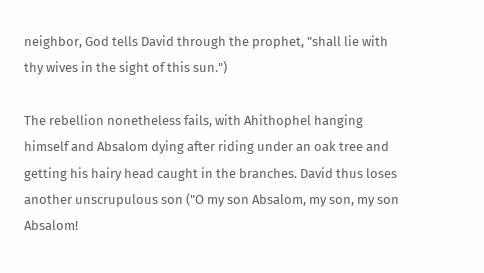neighbor, God tells David through the prophet, "shall lie with thy wives in the sight of this sun.")

The rebellion nonetheless fails, with Ahithophel hanging himself and Absalom dying after riding under an oak tree and getting his hairy head caught in the branches. David thus loses another unscrupulous son ("O my son Absalom, my son, my son Absalom!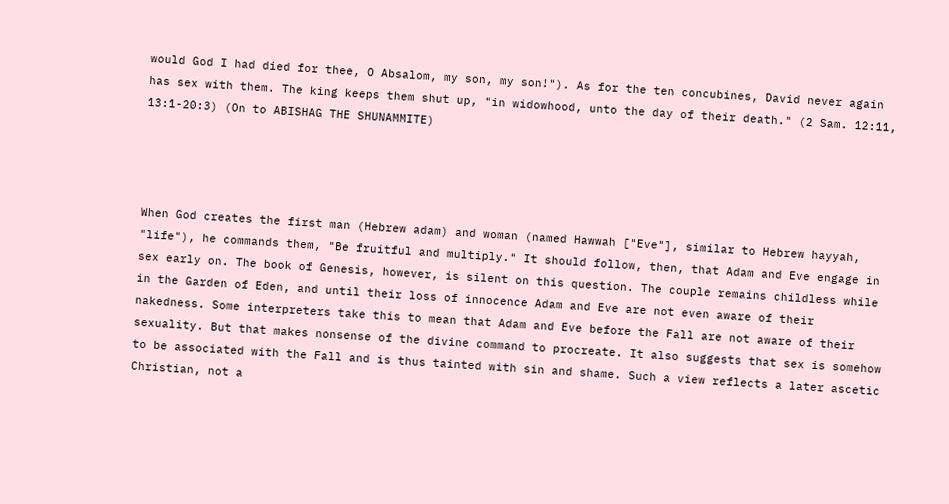would God I had died for thee, O Absalom, my son, my son!"). As for the ten concubines, David never again has sex with them. The king keeps them shut up, "in widowhood, unto the day of their death." (2 Sam. 12:11, 13:1-20:3) (On to ABISHAG THE SHUNAMMITE)




When God creates the first man (Hebrew adam) and woman (named Hawwah ["Eve"], similar to Hebrew hayyah, "life"), he commands them, "Be fruitful and multiply." It should follow, then, that Adam and Eve engage in sex early on. The book of Genesis, however, is silent on this question. The couple remains childless while in the Garden of Eden, and until their loss of innocence Adam and Eve are not even aware of their nakedness. Some interpreters take this to mean that Adam and Eve before the Fall are not aware of their sexuality. But that makes nonsense of the divine command to procreate. It also suggests that sex is somehow to be associated with the Fall and is thus tainted with sin and shame. Such a view reflects a later ascetic Christian, not a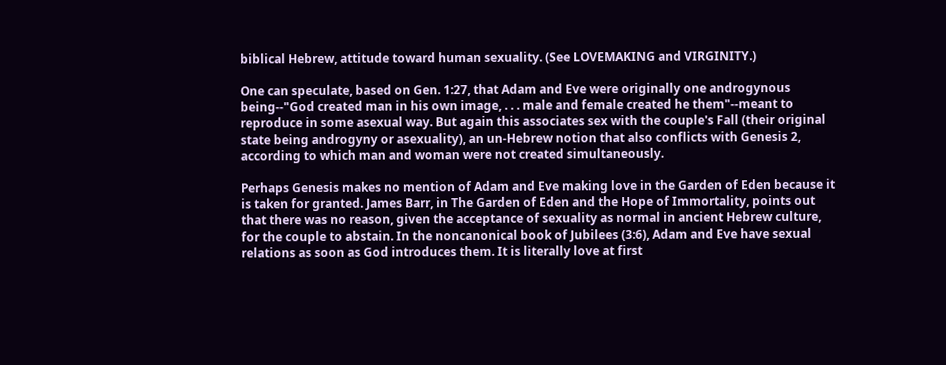biblical Hebrew, attitude toward human sexuality. (See LOVEMAKING and VIRGINITY.)

One can speculate, based on Gen. 1:27, that Adam and Eve were originally one androgynous being--"God created man in his own image, . . . male and female created he them"--meant to reproduce in some asexual way. But again this associates sex with the couple's Fall (their original state being androgyny or asexuality), an un-Hebrew notion that also conflicts with Genesis 2, according to which man and woman were not created simultaneously.

Perhaps Genesis makes no mention of Adam and Eve making love in the Garden of Eden because it is taken for granted. James Barr, in The Garden of Eden and the Hope of Immortality, points out that there was no reason, given the acceptance of sexuality as normal in ancient Hebrew culture, for the couple to abstain. In the noncanonical book of Jubilees (3:6), Adam and Eve have sexual relations as soon as God introduces them. It is literally love at first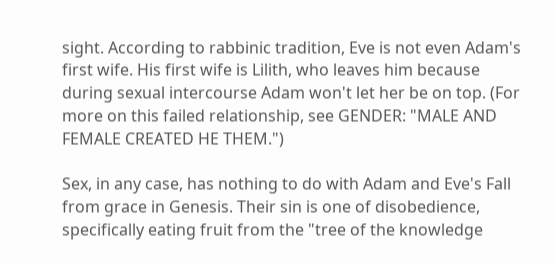sight. According to rabbinic tradition, Eve is not even Adam's first wife. His first wife is Lilith, who leaves him because during sexual intercourse Adam won't let her be on top. (For more on this failed relationship, see GENDER: "MALE AND FEMALE CREATED HE THEM.")

Sex, in any case, has nothing to do with Adam and Eve's Fall from grace in Genesis. Their sin is one of disobedience, specifically eating fruit from the "tree of the knowledge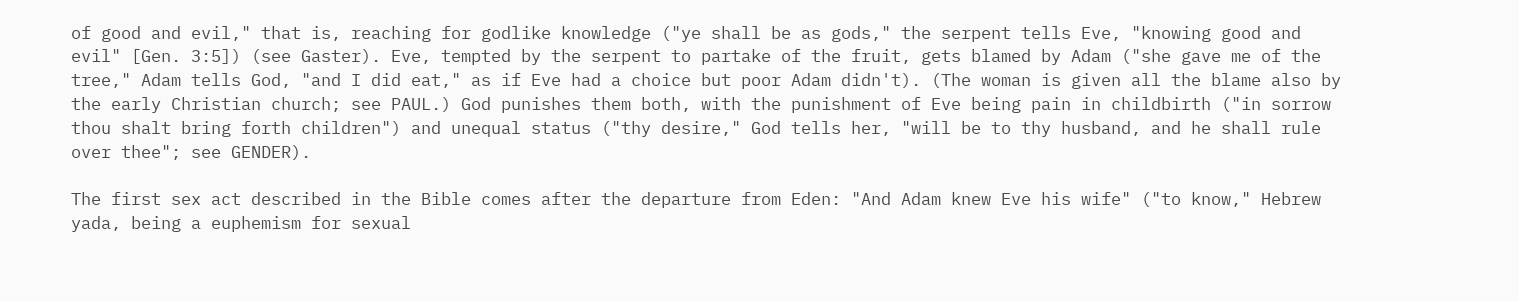of good and evil," that is, reaching for godlike knowledge ("ye shall be as gods," the serpent tells Eve, "knowing good and evil" [Gen. 3:5]) (see Gaster). Eve, tempted by the serpent to partake of the fruit, gets blamed by Adam ("she gave me of the tree," Adam tells God, "and I did eat," as if Eve had a choice but poor Adam didn't). (The woman is given all the blame also by the early Christian church; see PAUL.) God punishes them both, with the punishment of Eve being pain in childbirth ("in sorrow thou shalt bring forth children") and unequal status ("thy desire," God tells her, "will be to thy husband, and he shall rule over thee"; see GENDER).

The first sex act described in the Bible comes after the departure from Eden: "And Adam knew Eve his wife" ("to know," Hebrew yada, being a euphemism for sexual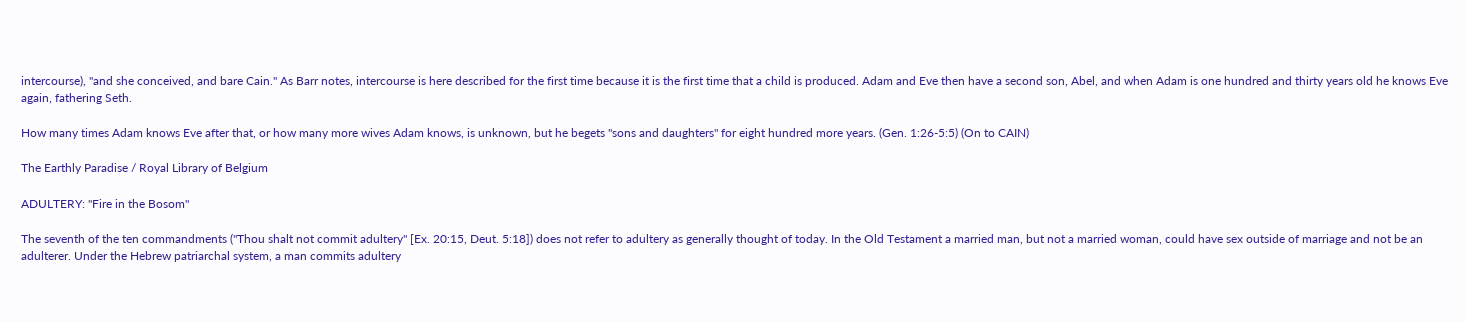intercourse), "and she conceived, and bare Cain." As Barr notes, intercourse is here described for the first time because it is the first time that a child is produced. Adam and Eve then have a second son, Abel, and when Adam is one hundred and thirty years old he knows Eve again, fathering Seth.

How many times Adam knows Eve after that, or how many more wives Adam knows, is unknown, but he begets "sons and daughters" for eight hundred more years. (Gen. 1:26-5:5) (On to CAIN)

The Earthly Paradise / Royal Library of Belgium

ADULTERY: "Fire in the Bosom"

The seventh of the ten commandments ("Thou shalt not commit adultery" [Ex. 20:15, Deut. 5:18]) does not refer to adultery as generally thought of today. In the Old Testament a married man, but not a married woman, could have sex outside of marriage and not be an adulterer. Under the Hebrew patriarchal system, a man commits adultery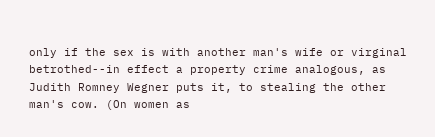only if the sex is with another man's wife or virginal betrothed--in effect a property crime analogous, as Judith Romney Wegner puts it, to stealing the other man's cow. (On women as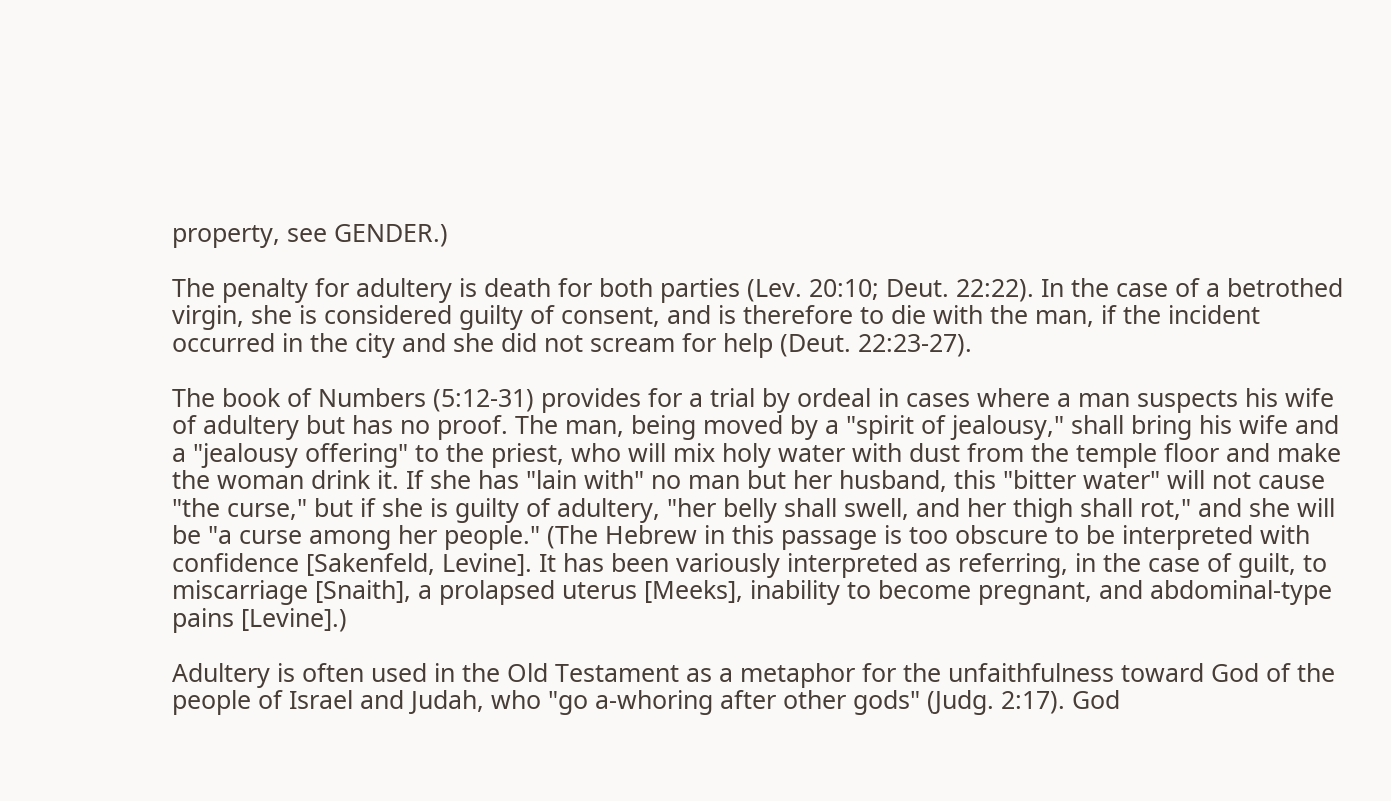property, see GENDER.)

The penalty for adultery is death for both parties (Lev. 20:10; Deut. 22:22). In the case of a betrothed virgin, she is considered guilty of consent, and is therefore to die with the man, if the incident occurred in the city and she did not scream for help (Deut. 22:23-27).

The book of Numbers (5:12-31) provides for a trial by ordeal in cases where a man suspects his wife of adultery but has no proof. The man, being moved by a "spirit of jealousy," shall bring his wife and a "jealousy offering" to the priest, who will mix holy water with dust from the temple floor and make the woman drink it. If she has "lain with" no man but her husband, this "bitter water" will not cause "the curse," but if she is guilty of adultery, "her belly shall swell, and her thigh shall rot," and she will be "a curse among her people." (The Hebrew in this passage is too obscure to be interpreted with confidence [Sakenfeld, Levine]. It has been variously interpreted as referring, in the case of guilt, to miscarriage [Snaith], a prolapsed uterus [Meeks], inability to become pregnant, and abdominal-type pains [Levine].)

Adultery is often used in the Old Testament as a metaphor for the unfaithfulness toward God of the people of Israel and Judah, who "go a-whoring after other gods" (Judg. 2:17). God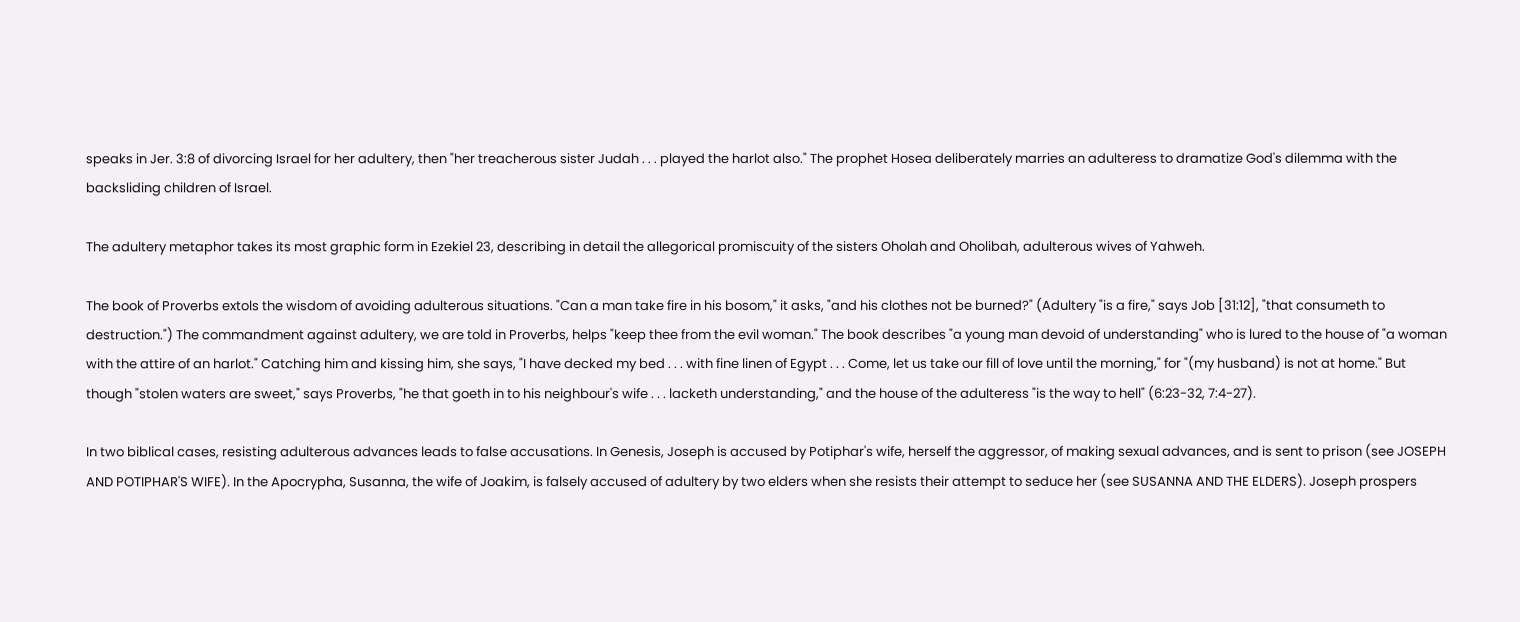speaks in Jer. 3:8 of divorcing Israel for her adultery, then "her treacherous sister Judah . . . played the harlot also." The prophet Hosea deliberately marries an adulteress to dramatize God's dilemma with the backsliding children of Israel.

The adultery metaphor takes its most graphic form in Ezekiel 23, describing in detail the allegorical promiscuity of the sisters Oholah and Oholibah, adulterous wives of Yahweh.

The book of Proverbs extols the wisdom of avoiding adulterous situations. "Can a man take fire in his bosom," it asks, "and his clothes not be burned?" (Adultery "is a fire," says Job [31:12], "that consumeth to destruction.") The commandment against adultery, we are told in Proverbs, helps "keep thee from the evil woman." The book describes "a young man devoid of understanding" who is lured to the house of "a woman with the attire of an harlot." Catching him and kissing him, she says, "I have decked my bed . . . with fine linen of Egypt . . . Come, let us take our fill of love until the morning," for "(my husband) is not at home." But though "stolen waters are sweet," says Proverbs, "he that goeth in to his neighbour's wife . . . lacketh understanding," and the house of the adulteress "is the way to hell" (6:23-32, 7:4-27).

In two biblical cases, resisting adulterous advances leads to false accusations. In Genesis, Joseph is accused by Potiphar's wife, herself the aggressor, of making sexual advances, and is sent to prison (see JOSEPH AND POTIPHAR'S WIFE). In the Apocrypha, Susanna, the wife of Joakim, is falsely accused of adultery by two elders when she resists their attempt to seduce her (see SUSANNA AND THE ELDERS). Joseph prospers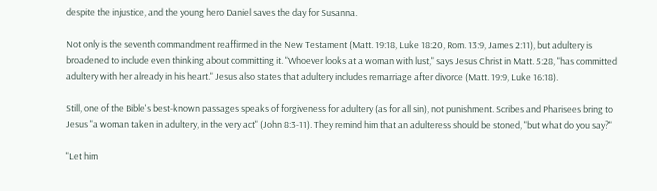despite the injustice, and the young hero Daniel saves the day for Susanna.

Not only is the seventh commandment reaffirmed in the New Testament (Matt. 19:18, Luke 18:20, Rom. 13:9, James 2:11), but adultery is broadened to include even thinking about committing it. "Whoever looks at a woman with lust," says Jesus Christ in Matt. 5:28, "has committed adultery with her already in his heart." Jesus also states that adultery includes remarriage after divorce (Matt. 19:9, Luke 16:18).

Still, one of the Bible's best-known passages speaks of forgiveness for adultery (as for all sin), not punishment. Scribes and Pharisees bring to Jesus "a woman taken in adultery, in the very act" (John 8:3-11). They remind him that an adulteress should be stoned, "but what do you say?"

"Let him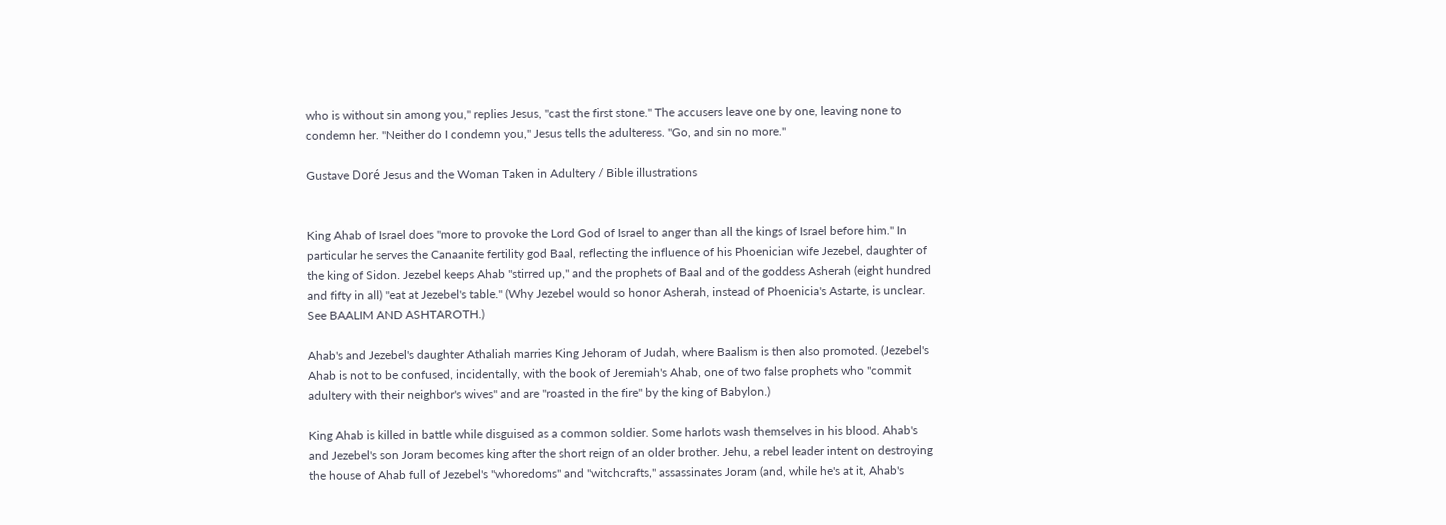who is without sin among you," replies Jesus, "cast the first stone." The accusers leave one by one, leaving none to condemn her. "Neither do I condemn you," Jesus tells the adulteress. "Go, and sin no more."

Gustave Doré Jesus and the Woman Taken in Adultery / Bible illustrations


King Ahab of Israel does "more to provoke the Lord God of Israel to anger than all the kings of Israel before him." In particular he serves the Canaanite fertility god Baal, reflecting the influence of his Phoenician wife Jezebel, daughter of the king of Sidon. Jezebel keeps Ahab "stirred up," and the prophets of Baal and of the goddess Asherah (eight hundred and fifty in all) "eat at Jezebel's table." (Why Jezebel would so honor Asherah, instead of Phoenicia's Astarte, is unclear. See BAALIM AND ASHTAROTH.)

Ahab's and Jezebel's daughter Athaliah marries King Jehoram of Judah, where Baalism is then also promoted. (Jezebel's Ahab is not to be confused, incidentally, with the book of Jeremiah's Ahab, one of two false prophets who "commit adultery with their neighbor's wives" and are "roasted in the fire" by the king of Babylon.)

King Ahab is killed in battle while disguised as a common soldier. Some harlots wash themselves in his blood. Ahab's and Jezebel's son Joram becomes king after the short reign of an older brother. Jehu, a rebel leader intent on destroying the house of Ahab full of Jezebel's "whoredoms" and "witchcrafts," assassinates Joram (and, while he's at it, Ahab's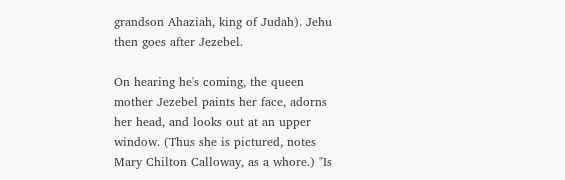grandson Ahaziah, king of Judah). Jehu then goes after Jezebel.

On hearing he's coming, the queen mother Jezebel paints her face, adorns her head, and looks out at an upper window. (Thus she is pictured, notes Mary Chilton Calloway, as a whore.) "Is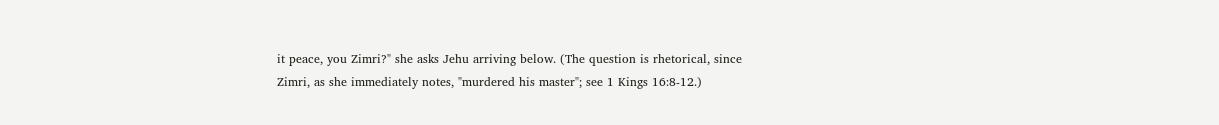it peace, you Zimri?" she asks Jehu arriving below. (The question is rhetorical, since Zimri, as she immediately notes, "murdered his master"; see 1 Kings 16:8-12.)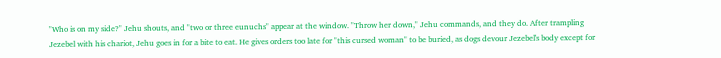"Who is on my side?" Jehu shouts, and "two or three eunuchs" appear at the window. "Throw her down," Jehu commands, and they do. After trampling Jezebel with his chariot, Jehu goes in for a bite to eat. He gives orders too late for "this cursed woman" to be buried, as dogs devour Jezebel's body except for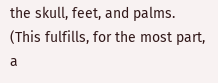the skull, feet, and palms. (This fulfills, for the most part, a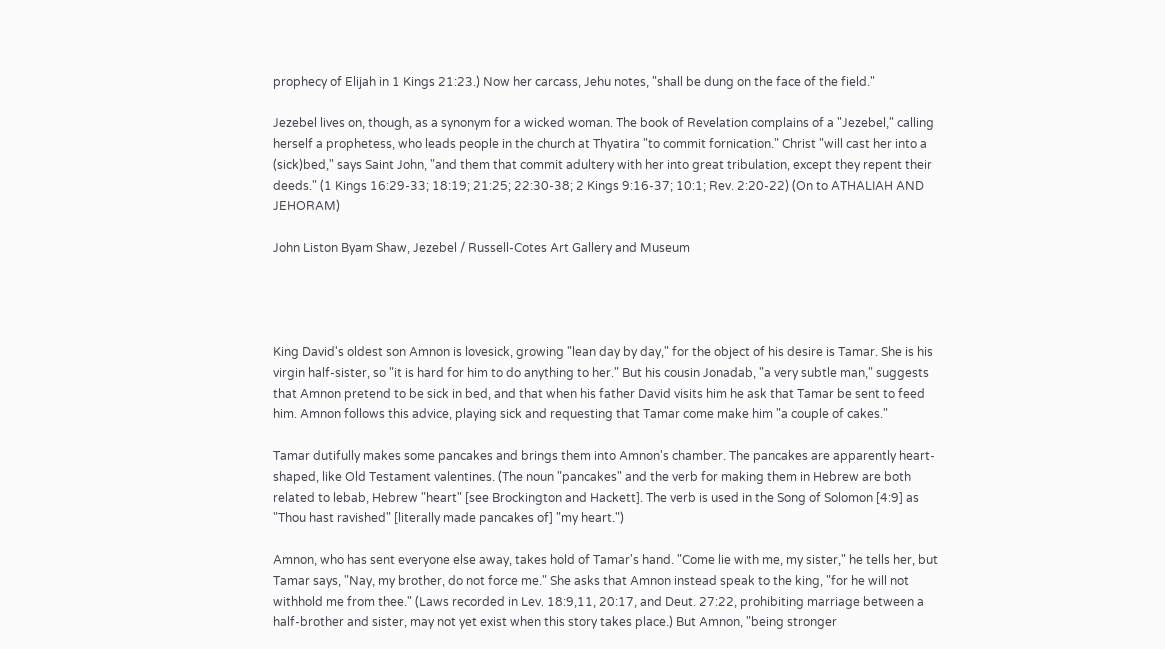prophecy of Elijah in 1 Kings 21:23.) Now her carcass, Jehu notes, "shall be dung on the face of the field."

Jezebel lives on, though, as a synonym for a wicked woman. The book of Revelation complains of a "Jezebel," calling herself a prophetess, who leads people in the church at Thyatira "to commit fornication." Christ "will cast her into a (sick)bed," says Saint John, "and them that commit adultery with her into great tribulation, except they repent their deeds." (1 Kings 16:29-33; 18:19; 21:25; 22:30-38; 2 Kings 9:16-37; 10:1; Rev. 2:20-22) (On to ATHALIAH AND JEHORAM)

John Liston Byam Shaw, Jezebel / Russell-Cotes Art Gallery and Museum




King David's oldest son Amnon is lovesick, growing "lean day by day," for the object of his desire is Tamar. She is his virgin half-sister, so "it is hard for him to do anything to her." But his cousin Jonadab, "a very subtle man," suggests that Amnon pretend to be sick in bed, and that when his father David visits him he ask that Tamar be sent to feed him. Amnon follows this advice, playing sick and requesting that Tamar come make him "a couple of cakes."

Tamar dutifully makes some pancakes and brings them into Amnon's chamber. The pancakes are apparently heart-shaped, like Old Testament valentines. (The noun "pancakes" and the verb for making them in Hebrew are both related to lebab, Hebrew "heart" [see Brockington and Hackett]. The verb is used in the Song of Solomon [4:9] as "Thou hast ravished" [literally made pancakes of] "my heart.")

Amnon, who has sent everyone else away, takes hold of Tamar's hand. "Come lie with me, my sister," he tells her, but Tamar says, "Nay, my brother, do not force me." She asks that Amnon instead speak to the king, "for he will not withhold me from thee." (Laws recorded in Lev. 18:9,11, 20:17, and Deut. 27:22, prohibiting marriage between a half-brother and sister, may not yet exist when this story takes place.) But Amnon, "being stronger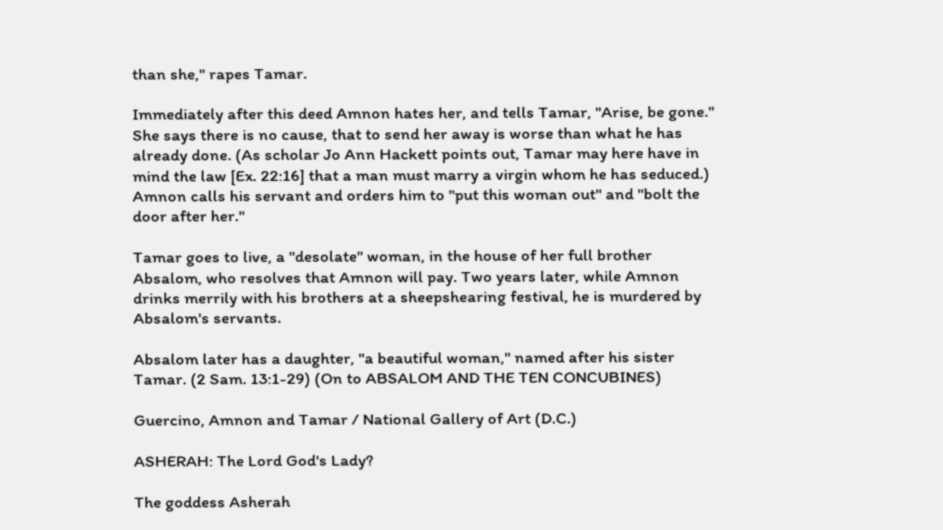than she," rapes Tamar.

Immediately after this deed Amnon hates her, and tells Tamar, "Arise, be gone." She says there is no cause, that to send her away is worse than what he has already done. (As scholar Jo Ann Hackett points out, Tamar may here have in mind the law [Ex. 22:16] that a man must marry a virgin whom he has seduced.) Amnon calls his servant and orders him to "put this woman out" and "bolt the door after her."

Tamar goes to live, a "desolate" woman, in the house of her full brother Absalom, who resolves that Amnon will pay. Two years later, while Amnon drinks merrily with his brothers at a sheepshearing festival, he is murdered by Absalom's servants.

Absalom later has a daughter, "a beautiful woman," named after his sister Tamar. (2 Sam. 13:1-29) (On to ABSALOM AND THE TEN CONCUBINES)

Guercino, Amnon and Tamar / National Gallery of Art (D.C.)

ASHERAH: The Lord God's Lady?

The goddess Asherah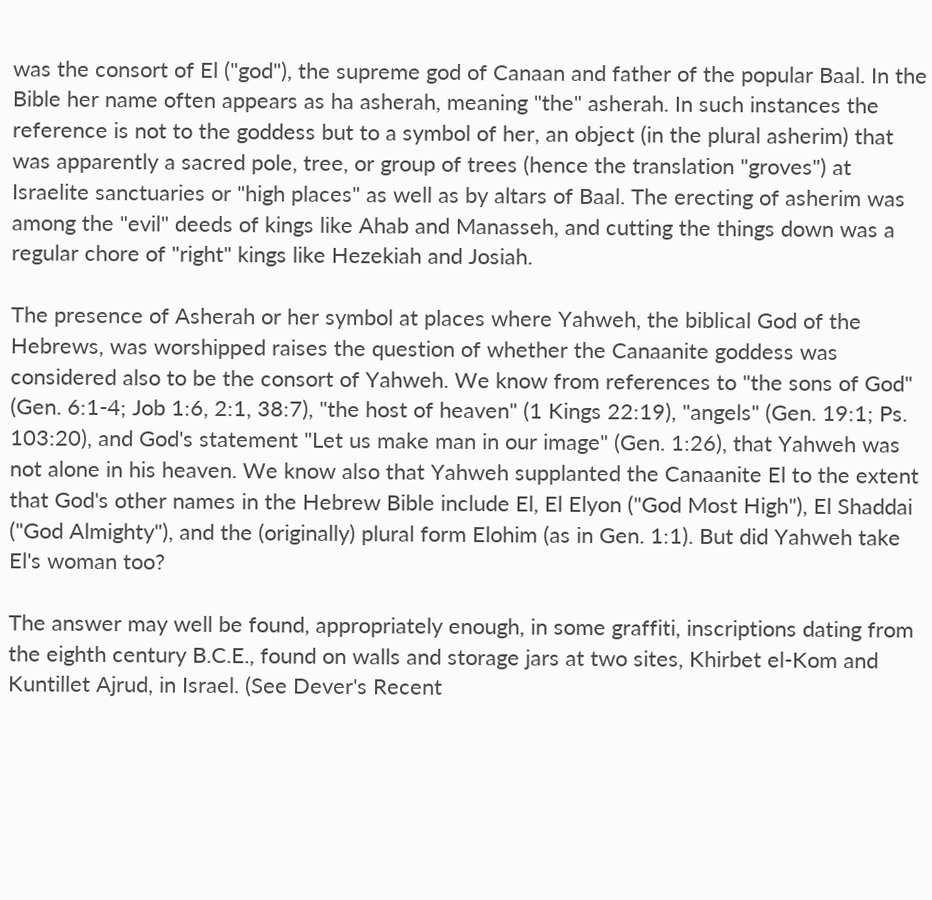was the consort of El ("god"), the supreme god of Canaan and father of the popular Baal. In the Bible her name often appears as ha asherah, meaning "the" asherah. In such instances the reference is not to the goddess but to a symbol of her, an object (in the plural asherim) that was apparently a sacred pole, tree, or group of trees (hence the translation "groves") at Israelite sanctuaries or "high places" as well as by altars of Baal. The erecting of asherim was among the "evil" deeds of kings like Ahab and Manasseh, and cutting the things down was a regular chore of "right" kings like Hezekiah and Josiah.

The presence of Asherah or her symbol at places where Yahweh, the biblical God of the Hebrews, was worshipped raises the question of whether the Canaanite goddess was considered also to be the consort of Yahweh. We know from references to "the sons of God" (Gen. 6:1-4; Job 1:6, 2:1, 38:7), "the host of heaven" (1 Kings 22:19), "angels" (Gen. 19:1; Ps. 103:20), and God's statement "Let us make man in our image" (Gen. 1:26), that Yahweh was not alone in his heaven. We know also that Yahweh supplanted the Canaanite El to the extent that God's other names in the Hebrew Bible include El, El Elyon ("God Most High"), El Shaddai ("God Almighty"), and the (originally) plural form Elohim (as in Gen. 1:1). But did Yahweh take El's woman too?

The answer may well be found, appropriately enough, in some graffiti, inscriptions dating from the eighth century B.C.E., found on walls and storage jars at two sites, Khirbet el-Kom and Kuntillet Ajrud, in Israel. (See Dever's Recent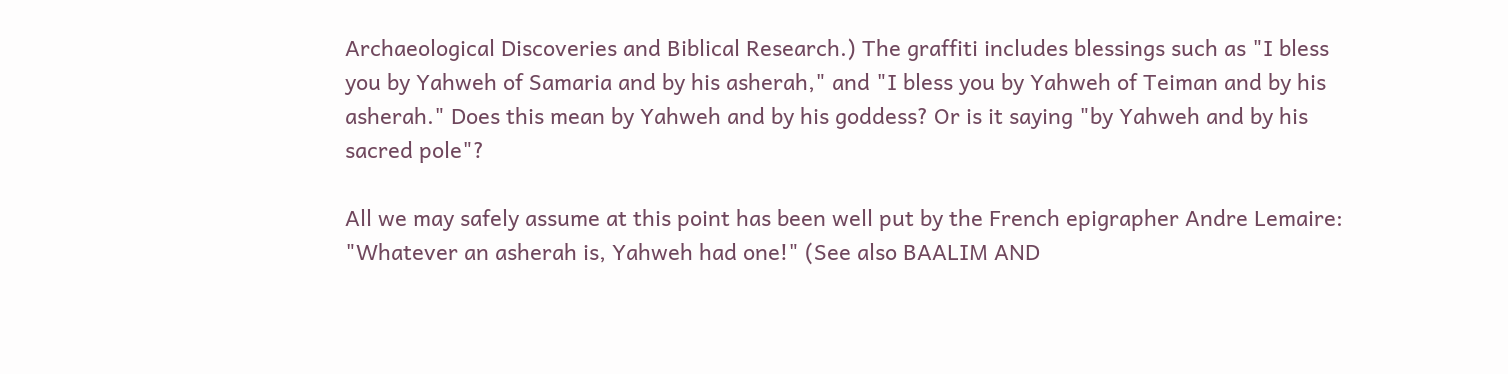Archaeological Discoveries and Biblical Research.) The graffiti includes blessings such as "I bless you by Yahweh of Samaria and by his asherah," and "I bless you by Yahweh of Teiman and by his asherah." Does this mean by Yahweh and by his goddess? Or is it saying "by Yahweh and by his sacred pole"?

All we may safely assume at this point has been well put by the French epigrapher Andre Lemaire: "Whatever an asherah is, Yahweh had one!" (See also BAALIM AND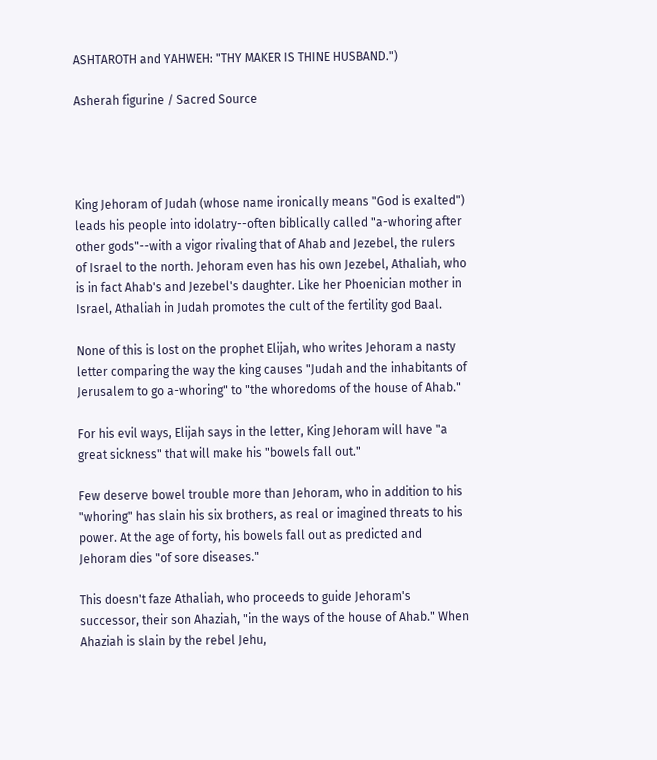ASHTAROTH and YAHWEH: "THY MAKER IS THINE HUSBAND.")

Asherah figurine / Sacred Source




King Jehoram of Judah (whose name ironically means "God is exalted") leads his people into idolatry--often biblically called "a-whoring after other gods"--with a vigor rivaling that of Ahab and Jezebel, the rulers of Israel to the north. Jehoram even has his own Jezebel, Athaliah, who is in fact Ahab's and Jezebel's daughter. Like her Phoenician mother in Israel, Athaliah in Judah promotes the cult of the fertility god Baal.

None of this is lost on the prophet Elijah, who writes Jehoram a nasty letter comparing the way the king causes "Judah and the inhabitants of Jerusalem to go a-whoring" to "the whoredoms of the house of Ahab."

For his evil ways, Elijah says in the letter, King Jehoram will have "a great sickness" that will make his "bowels fall out."

Few deserve bowel trouble more than Jehoram, who in addition to his "whoring" has slain his six brothers, as real or imagined threats to his power. At the age of forty, his bowels fall out as predicted and Jehoram dies "of sore diseases."

This doesn't faze Athaliah, who proceeds to guide Jehoram's successor, their son Ahaziah, "in the ways of the house of Ahab." When Ahaziah is slain by the rebel Jehu,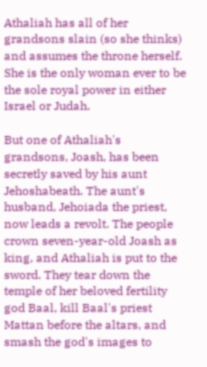Athaliah has all of her grandsons slain (so she thinks) and assumes the throne herself. She is the only woman ever to be the sole royal power in either Israel or Judah.

But one of Athaliah's grandsons, Joash, has been secretly saved by his aunt Jehoshabeath. The aunt's husband, Jehoiada the priest, now leads a revolt. The people crown seven-year-old Joash as king, and Athaliah is put to the sword. They tear down the temple of her beloved fertility god Baal, kill Baal's priest Mattan before the altars, and smash the god's images to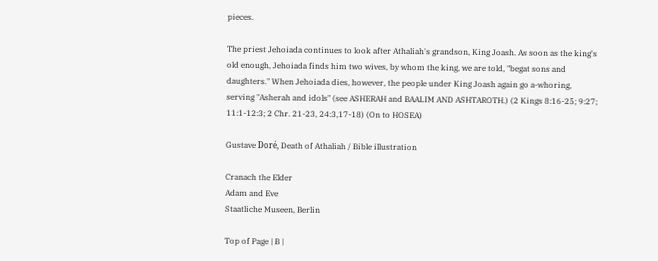pieces.

The priest Jehoiada continues to look after Athaliah's grandson, King Joash. As soon as the king's old enough, Jehoiada finds him two wives, by whom the king, we are told, "begat sons and daughters." When Jehoiada dies, however, the people under King Joash again go a-whoring, serving "Asherah and idols" (see ASHERAH and BAALIM AND ASHTAROTH.) (2 Kings 8:16-25; 9:27; 11:1-12:3; 2 Chr. 21-23, 24:3,17-18) (On to HOSEA)

Gustave Doré, Death of Athaliah / Bible illustration

Cranach the Elder
Adam and Eve
Staatliche Museen, Berlin

Top of Page | B |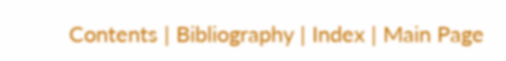Contents | Bibliography | Index | Main Page